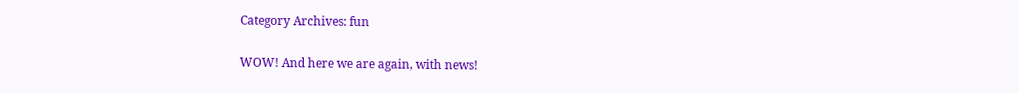Category Archives: fun

WOW! And here we are again, with news!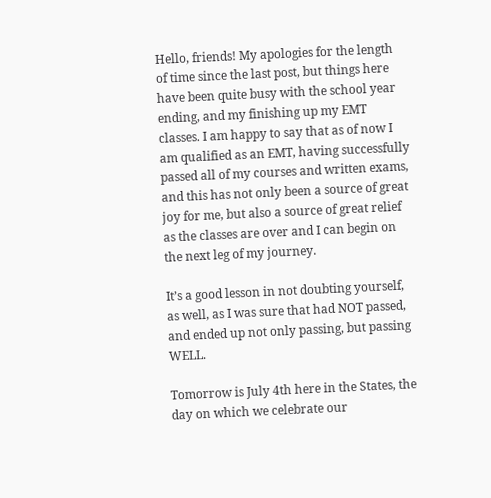Hello, friends! My apologies for the length of time since the last post, but things here have been quite busy with the school year ending, and my finishing up my EMT classes. I am happy to say that as of now I am qualified as an EMT, having successfully passed all of my courses and written exams, and this has not only been a source of great joy for me, but also a source of great relief as the classes are over and I can begin on the next leg of my journey.

It’s a good lesson in not doubting yourself, as well, as I was sure that had NOT passed, and ended up not only passing, but passing WELL.

Tomorrow is July 4th here in the States, the day on which we celebrate our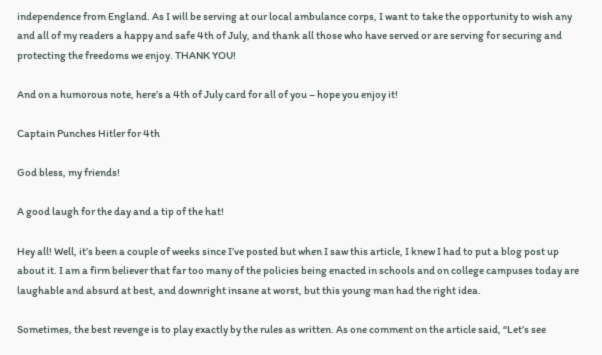independence from England. As I will be serving at our local ambulance corps, I want to take the opportunity to wish any and all of my readers a happy and safe 4th of July, and thank all those who have served or are serving for securing and protecting the freedoms we enjoy. THANK YOU!

And on a humorous note, here’s a 4th of July card for all of you – hope you enjoy it!

Captain Punches Hitler for 4th

God bless, my friends!

A good laugh for the day and a tip of the hat!

Hey all! Well, it’s been a couple of weeks since I’ve posted but when I saw this article, I knew I had to put a blog post up about it. I am a firm believer that far too many of the policies being enacted in schools and on college campuses today are laughable and absurd at best, and downright insane at worst, but this young man had the right idea.

Sometimes, the best revenge is to play exactly by the rules as written. As one comment on the article said, “Let’s see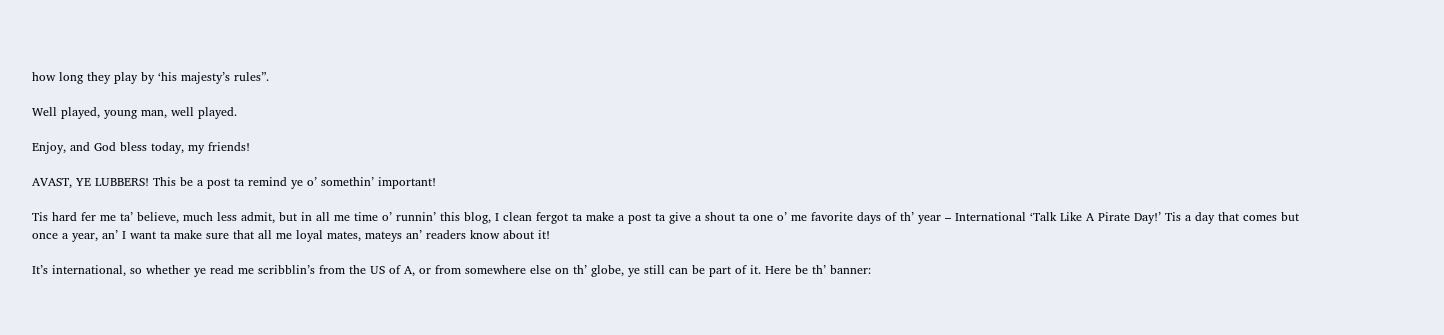how long they play by ‘his majesty’s rules”.

Well played, young man, well played.

Enjoy, and God bless today, my friends!

AVAST, YE LUBBERS! This be a post ta remind ye o’ somethin’ important!

Tis hard fer me ta’ believe, much less admit, but in all me time o’ runnin’ this blog, I clean fergot ta make a post ta give a shout ta one o’ me favorite days of th’ year – International ‘Talk Like A Pirate Day!’ Tis a day that comes but once a year, an’ I want ta make sure that all me loyal mates, mateys an’ readers know about it!

It’s international, so whether ye read me scribblin’s from the US of A, or from somewhere else on th’ globe, ye still can be part of it. Here be th’ banner: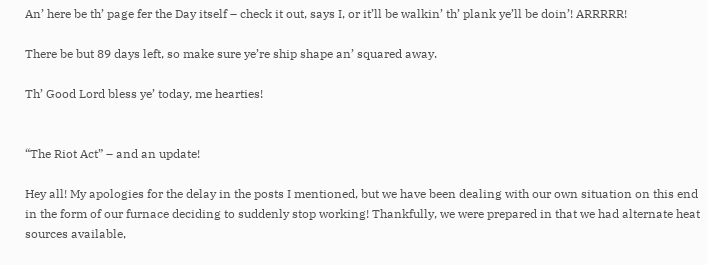An’ here be th’ page fer the Day itself – check it out, says I, or it’ll be walkin’ th’ plank ye’ll be doin’! ARRRRR!

There be but 89 days left, so make sure ye’re ship shape an’ squared away.

Th’ Good Lord bless ye’ today, me hearties!


“The Riot Act” – and an update!

Hey all! My apologies for the delay in the posts I mentioned, but we have been dealing with our own situation on this end in the form of our furnace deciding to suddenly stop working! Thankfully, we were prepared in that we had alternate heat sources available,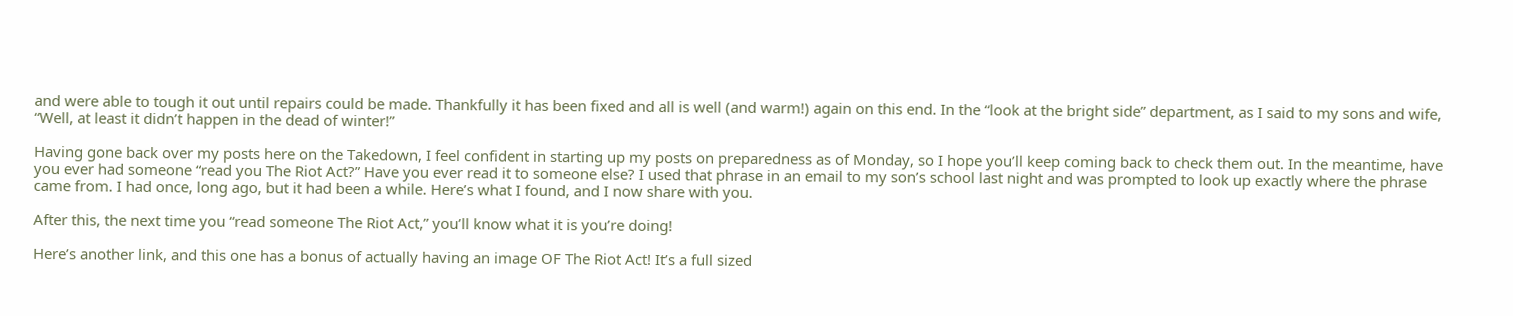and were able to tough it out until repairs could be made. Thankfully it has been fixed and all is well (and warm!) again on this end. In the “look at the bright side” department, as I said to my sons and wife, “Well, at least it didn’t happen in the dead of winter!”

Having gone back over my posts here on the Takedown, I feel confident in starting up my posts on preparedness as of Monday, so I hope you’ll keep coming back to check them out. In the meantime, have you ever had someone “read you The Riot Act?” Have you ever read it to someone else? I used that phrase in an email to my son’s school last night and was prompted to look up exactly where the phrase came from. I had once, long ago, but it had been a while. Here’s what I found, and I now share with you.

After this, the next time you “read someone The Riot Act,” you’ll know what it is you’re doing!

Here’s another link, and this one has a bonus of actually having an image OF The Riot Act! It’s a full sized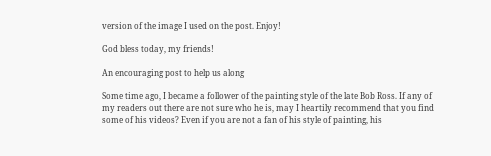version of the image I used on the post. Enjoy!

God bless today, my friends!

An encouraging post to help us along

Some time ago, I became a follower of the painting style of the late Bob Ross. If any of my readers out there are not sure who he is, may I heartily recommend that you find some of his videos? Even if you are not a fan of his style of painting, his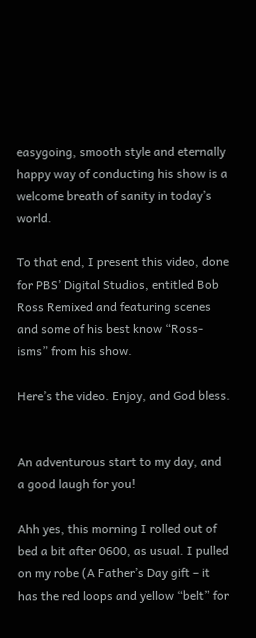easygoing, smooth style and eternally happy way of conducting his show is a welcome breath of sanity in today’s world.

To that end, I present this video, done for PBS’ Digital Studios, entitled Bob Ross Remixed and featuring scenes and some of his best know “Ross-isms” from his show.

Here’s the video. Enjoy, and God bless.


An adventurous start to my day, and a good laugh for you!

Ahh yes, this morning I rolled out of bed a bit after 0600, as usual. I pulled on my robe (A Father’s Day gift – it has the red loops and yellow “belt” for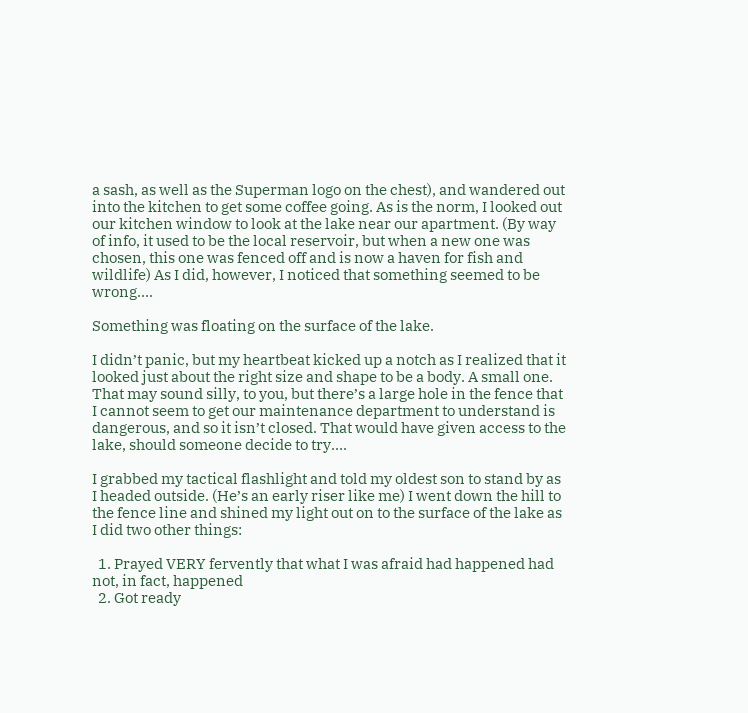a sash, as well as the Superman logo on the chest), and wandered out into the kitchen to get some coffee going. As is the norm, I looked out our kitchen window to look at the lake near our apartment. (By way of info, it used to be the local reservoir, but when a new one was chosen, this one was fenced off and is now a haven for fish and wildlife) As I did, however, I noticed that something seemed to be wrong….

Something was floating on the surface of the lake.

I didn’t panic, but my heartbeat kicked up a notch as I realized that it looked just about the right size and shape to be a body. A small one. That may sound silly, to you, but there’s a large hole in the fence that I cannot seem to get our maintenance department to understand is dangerous, and so it isn’t closed. That would have given access to the lake, should someone decide to try….

I grabbed my tactical flashlight and told my oldest son to stand by as I headed outside. (He’s an early riser like me) I went down the hill to the fence line and shined my light out on to the surface of the lake as I did two other things:

  1. Prayed VERY fervently that what I was afraid had happened had not, in fact, happened
  2. Got ready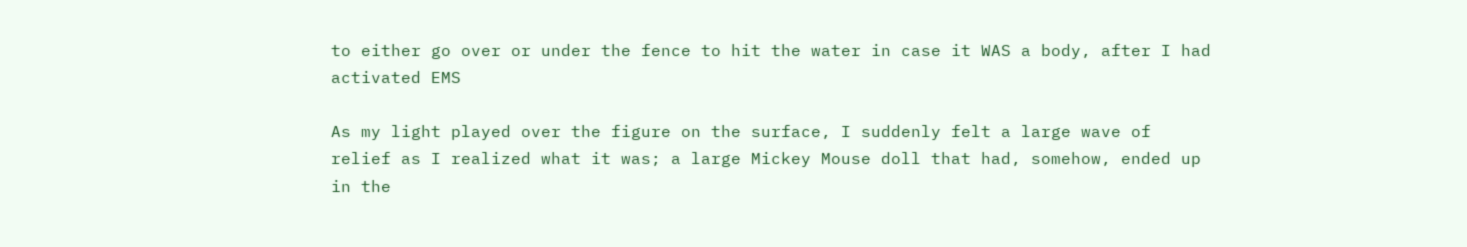to either go over or under the fence to hit the water in case it WAS a body, after I had activated EMS

As my light played over the figure on the surface, I suddenly felt a large wave of relief as I realized what it was; a large Mickey Mouse doll that had, somehow, ended up in the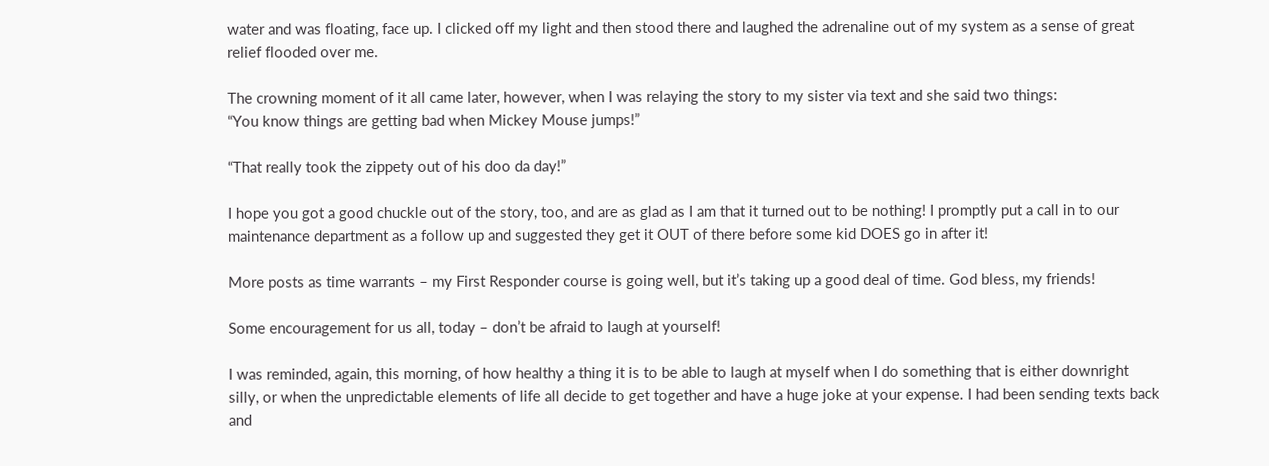water and was floating, face up. I clicked off my light and then stood there and laughed the adrenaline out of my system as a sense of great relief flooded over me.

The crowning moment of it all came later, however, when I was relaying the story to my sister via text and she said two things:
“You know things are getting bad when Mickey Mouse jumps!”

“That really took the zippety out of his doo da day!”

I hope you got a good chuckle out of the story, too, and are as glad as I am that it turned out to be nothing! I promptly put a call in to our maintenance department as a follow up and suggested they get it OUT of there before some kid DOES go in after it!

More posts as time warrants – my First Responder course is going well, but it’s taking up a good deal of time. God bless, my friends!

Some encouragement for us all, today – don’t be afraid to laugh at yourself!

I was reminded, again, this morning, of how healthy a thing it is to be able to laugh at myself when I do something that is either downright silly, or when the unpredictable elements of life all decide to get together and have a huge joke at your expense. I had been sending texts back and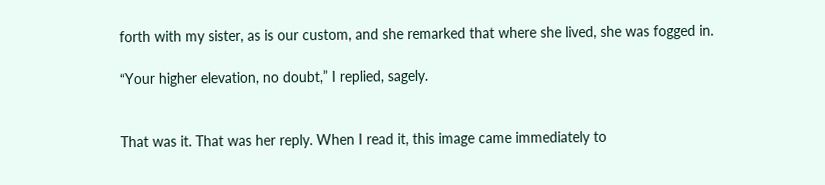forth with my sister, as is our custom, and she remarked that where she lived, she was fogged in.

“Your higher elevation, no doubt,” I replied, sagely.


That was it. That was her reply. When I read it, this image came immediately to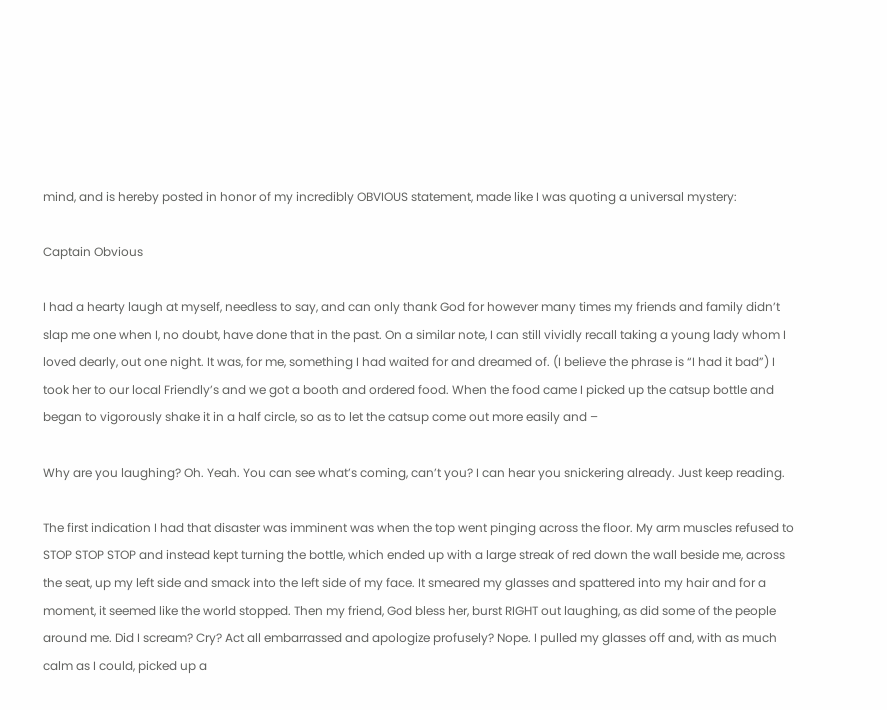mind, and is hereby posted in honor of my incredibly OBVIOUS statement, made like I was quoting a universal mystery:

Captain Obvious

I had a hearty laugh at myself, needless to say, and can only thank God for however many times my friends and family didn’t slap me one when I, no doubt, have done that in the past. On a similar note, I can still vividly recall taking a young lady whom I loved dearly, out one night. It was, for me, something I had waited for and dreamed of. (I believe the phrase is “I had it bad”) I took her to our local Friendly’s and we got a booth and ordered food. When the food came I picked up the catsup bottle and began to vigorously shake it in a half circle, so as to let the catsup come out more easily and –

Why are you laughing? Oh. Yeah. You can see what’s coming, can’t you? I can hear you snickering already. Just keep reading.

The first indication I had that disaster was imminent was when the top went pinging across the floor. My arm muscles refused to STOP STOP STOP and instead kept turning the bottle, which ended up with a large streak of red down the wall beside me, across the seat, up my left side and smack into the left side of my face. It smeared my glasses and spattered into my hair and for a moment, it seemed like the world stopped. Then my friend, God bless her, burst RIGHT out laughing, as did some of the people around me. Did I scream? Cry? Act all embarrassed and apologize profusely? Nope. I pulled my glasses off and, with as much calm as I could, picked up a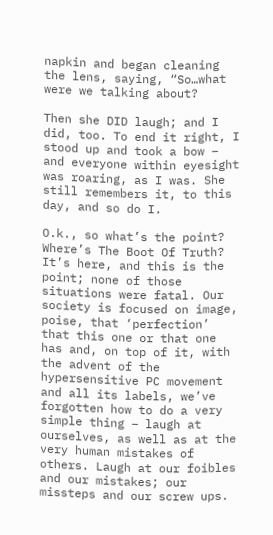napkin and began cleaning the lens, saying, “So…what were we talking about?

Then she DID laugh; and I did, too. To end it right, I stood up and took a bow – and everyone within eyesight was roaring, as I was. She still remembers it, to this day, and so do I.

O.k., so what’s the point? Where’s The Boot Of Truth? It’s here, and this is the point; none of those situations were fatal. Our society is focused on image, poise, that ‘perfection’ that this one or that one has and, on top of it, with the advent of the hypersensitive PC movement and all its labels, we’ve forgotten how to do a very simple thing – laugh at ourselves, as well as at the very human mistakes of others. Laugh at our foibles and our mistakes; our missteps and our screw ups.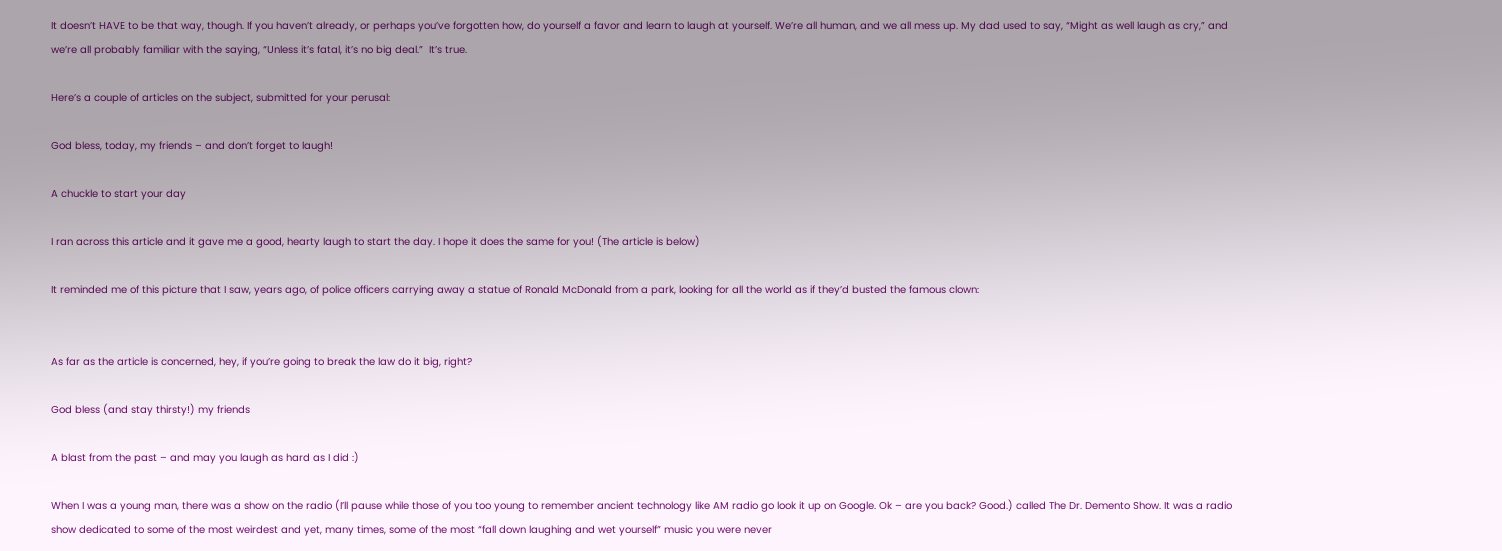It doesn’t HAVE to be that way, though. If you haven’t already, or perhaps you’ve forgotten how, do yourself a favor and learn to laugh at yourself. We’re all human, and we all mess up. My dad used to say, “Might as well laugh as cry,” and we’re all probably familiar with the saying, “Unless it’s fatal, it’s no big deal.”  It’s true.

Here’s a couple of articles on the subject, submitted for your perusal:

God bless, today, my friends – and don’t forget to laugh!

A chuckle to start your day

I ran across this article and it gave me a good, hearty laugh to start the day. I hope it does the same for you! (The article is below)

It reminded me of this picture that I saw, years ago, of police officers carrying away a statue of Ronald McDonald from a park, looking for all the world as if they’d busted the famous clown:


As far as the article is concerned, hey, if you’re going to break the law do it big, right?

God bless (and stay thirsty!) my friends

A blast from the past – and may you laugh as hard as I did :)

When I was a young man, there was a show on the radio (I’ll pause while those of you too young to remember ancient technology like AM radio go look it up on Google. Ok – are you back? Good.) called The Dr. Demento Show. It was a radio show dedicated to some of the most weirdest and yet, many times, some of the most “fall down laughing and wet yourself” music you were never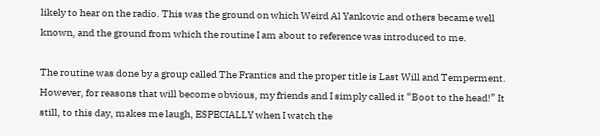likely to hear on the radio. This was the ground on which Weird Al Yankovic and others became well known, and the ground from which the routine I am about to reference was introduced to me.

The routine was done by a group called The Frantics and the proper title is Last Will and Temperment. However, for reasons that will become obvious, my friends and I simply called it “Boot to the head!” It still, to this day, makes me laugh, ESPECIALLY when I watch the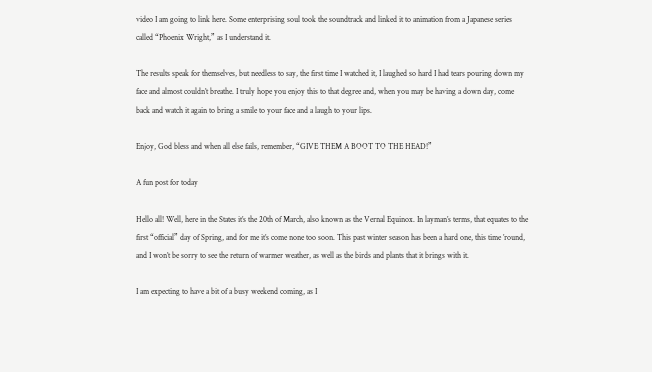video I am going to link here. Some enterprising soul took the soundtrack and linked it to animation from a Japanese series called “Phoenix Wright,” as I understand it.

The results speak for themselves, but needless to say, the first time I watched it, I laughed so hard I had tears pouring down my face and almost couldn’t breathe. I truly hope you enjoy this to that degree and, when you may be having a down day, come back and watch it again to bring a smile to your face and a laugh to your lips.

Enjoy, God bless and when all else fails, remember, “GIVE THEM A BOOT TO THE HEAD!”

A fun post for today

Hello all! Well, here in the States it’s the 20th of March, also known as the Vernal Equinox. In layman’s terms, that equates to the first “official” day of Spring, and for me it’s come none too soon. This past winter season has been a hard one, this time ’round, and I won’t be sorry to see the return of warmer weather, as well as the birds and plants that it brings with it.

I am expecting to have a bit of a busy weekend coming, as I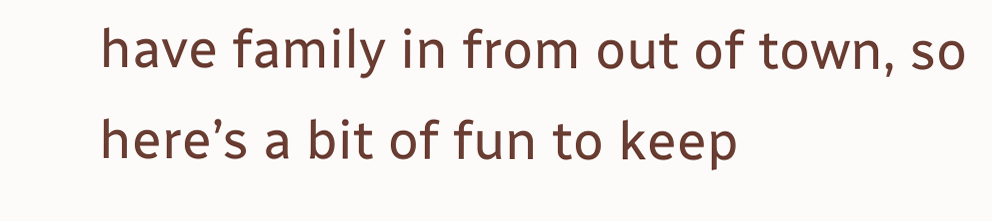have family in from out of town, so here’s a bit of fun to keep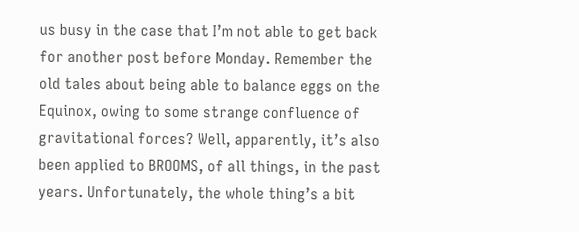us busy in the case that I’m not able to get back for another post before Monday. Remember the old tales about being able to balance eggs on the Equinox, owing to some strange confluence of gravitational forces? Well, apparently, it’s also been applied to BROOMS, of all things, in the past years. Unfortunately, the whole thing’s a bit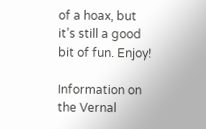of a hoax, but it’s still a good bit of fun. Enjoy!

Information on the Vernal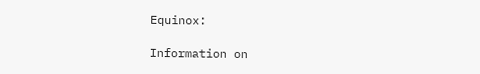Equinox:

Information on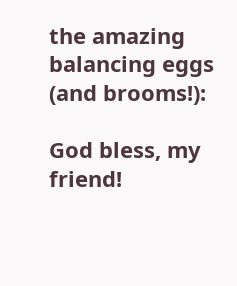the amazing balancing eggs (and brooms!):

God bless, my friend!